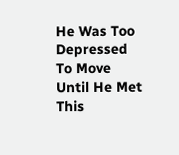He Was Too Depressed To Move Until He Met This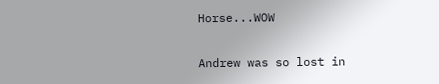Horse...WOW

Andrew was so lost in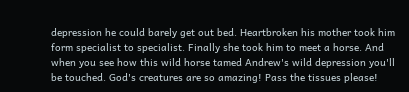depression he could barely get out bed. Heartbroken his mother took him form specialist to specialist. Finally she took him to meet a horse. And when you see how this wild horse tamed Andrew's wild depression you'll be touched. God's creatures are so amazing! Pass the tissues please!